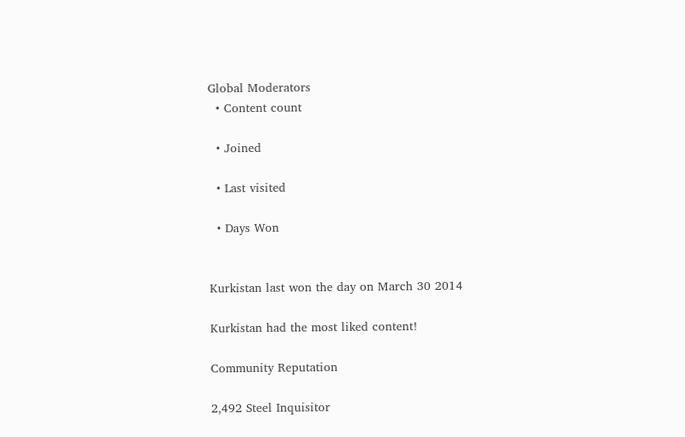Global Moderators
  • Content count

  • Joined

  • Last visited

  • Days Won


Kurkistan last won the day on March 30 2014

Kurkistan had the most liked content!

Community Reputation

2,492 Steel Inquisitor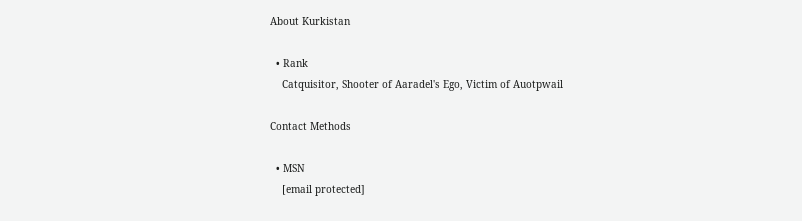About Kurkistan

  • Rank
    Catquisitor, Shooter of Aaradel's Ego, Victim of Auotpwail

Contact Methods

  • MSN
    [email protected]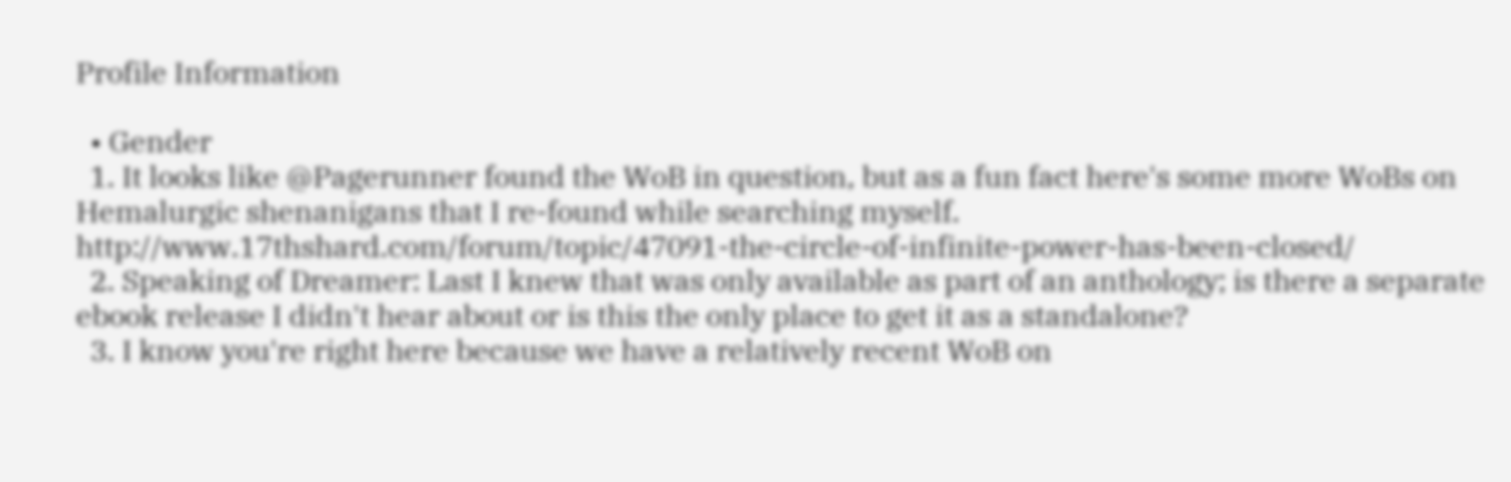Profile Information

  • Gender
  1. It looks like @Pagerunner found the WoB in question, but as a fun fact here's some more WoBs on Hemalurgic shenanigans that I re-found while searching myself. http://www.17thshard.com/forum/topic/47091-the-circle-of-infinite-power-has-been-closed/
  2. Speaking of Dreamer: Last I knew that was only available as part of an anthology; is there a separate ebook release I didn't hear about or is this the only place to get it as a standalone?
  3. I know you're right here because we have a relatively recent WoB on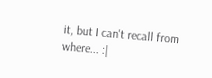it, but I can't recall from where... :|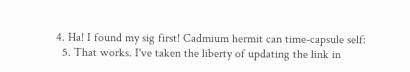4. Ha! I found my sig first! Cadmium hermit can time-capsule self:
  5. That works. I've taken the liberty of updating the link in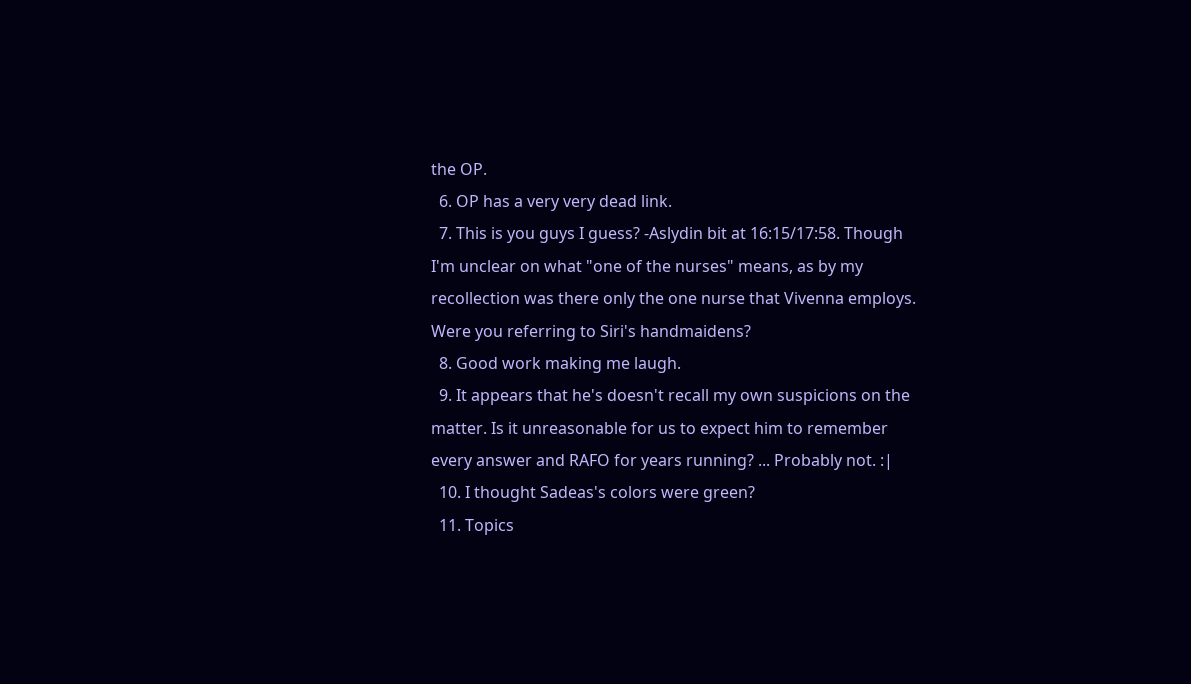the OP.
  6. OP has a very very dead link.
  7. This is you guys I guess? -Aslydin bit at 16:15/17:58. Though I'm unclear on what "one of the nurses" means, as by my recollection was there only the one nurse that Vivenna employs. Were you referring to Siri's handmaidens?
  8. Good work making me laugh.
  9. It appears that he's doesn't recall my own suspicions on the matter. Is it unreasonable for us to expect him to remember every answer and RAFO for years running? ... Probably not. :|
  10. I thought Sadeas's colors were green?
  11. Topics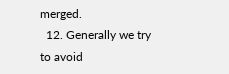merged.
  12. Generally we try to avoid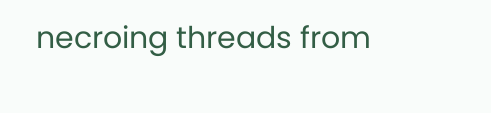necroing threads from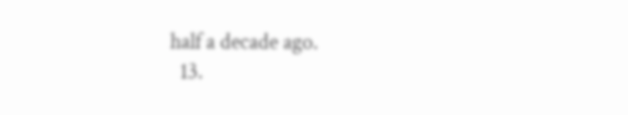half a decade ago.
  13.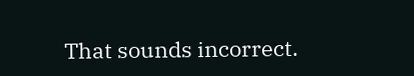That sounds incorrect.